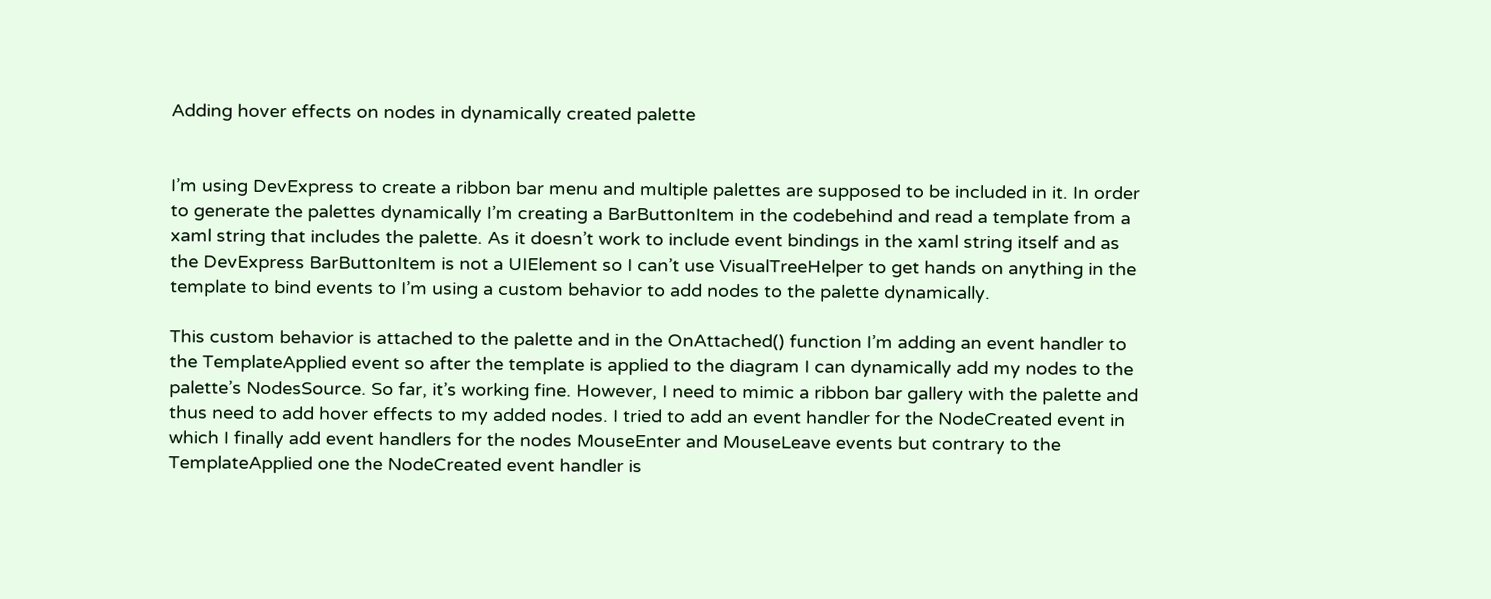Adding hover effects on nodes in dynamically created palette


I’m using DevExpress to create a ribbon bar menu and multiple palettes are supposed to be included in it. In order to generate the palettes dynamically I’m creating a BarButtonItem in the codebehind and read a template from a xaml string that includes the palette. As it doesn’t work to include event bindings in the xaml string itself and as the DevExpress BarButtonItem is not a UIElement so I can’t use VisualTreeHelper to get hands on anything in the template to bind events to I’m using a custom behavior to add nodes to the palette dynamically.

This custom behavior is attached to the palette and in the OnAttached() function I’m adding an event handler to the TemplateApplied event so after the template is applied to the diagram I can dynamically add my nodes to the palette’s NodesSource. So far, it’s working fine. However, I need to mimic a ribbon bar gallery with the palette and thus need to add hover effects to my added nodes. I tried to add an event handler for the NodeCreated event in which I finally add event handlers for the nodes MouseEnter and MouseLeave events but contrary to the TemplateApplied one the NodeCreated event handler is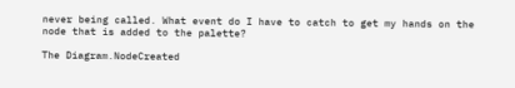never being called. What event do I have to catch to get my hands on the node that is added to the palette?

The Diagram.NodeCreated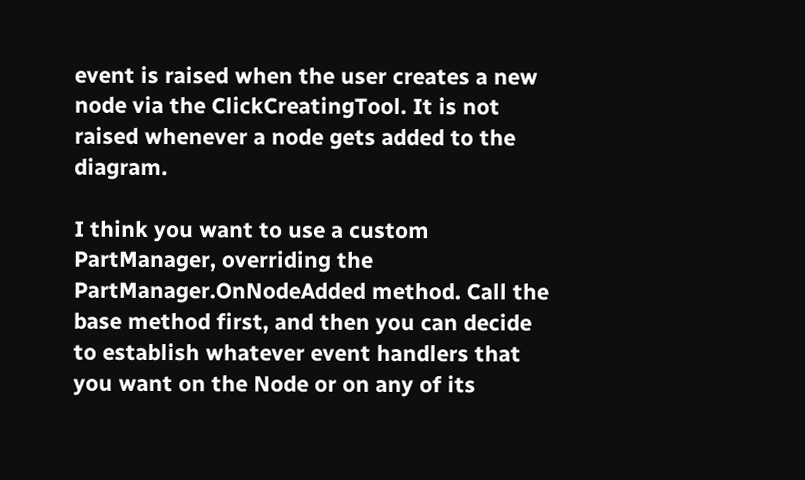event is raised when the user creates a new node via the ClickCreatingTool. It is not raised whenever a node gets added to the diagram.

I think you want to use a custom PartManager, overriding the PartManager.OnNodeAdded method. Call the base method first, and then you can decide to establish whatever event handlers that you want on the Node or on any of its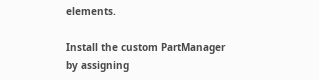elements.

Install the custom PartManager by assigning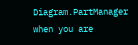Diagram.PartManager when you are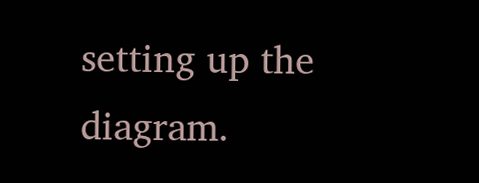setting up the diagram.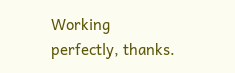Working perfectly, thanks.